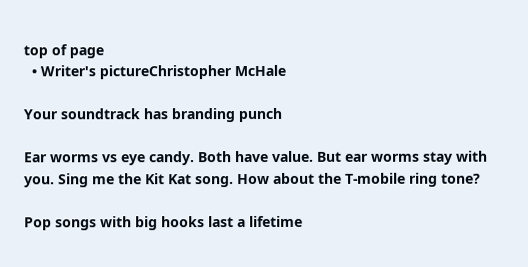top of page
  • Writer's pictureChristopher McHale

Your soundtrack has branding punch

Ear worms vs eye candy. Both have value. But ear worms stay with you. Sing me the Kit Kat song. How about the T-mobile ring tone?

Pop songs with big hooks last a lifetime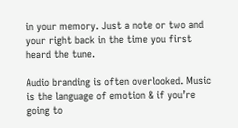in your memory. Just a note or two and your right back in the time you first heard the tune.

Audio branding is often overlooked. Music is the language of emotion & if you’re going to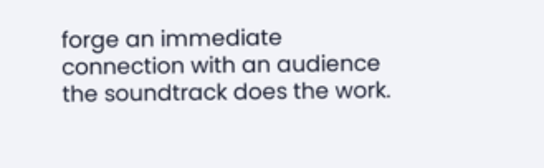forge an immediate connection with an audience the soundtrack does the work.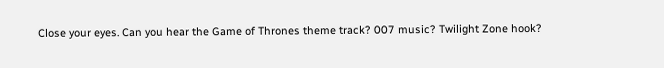Close your eyes. Can you hear the Game of Thrones theme track? 007 music? Twilight Zone hook?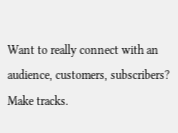Want to really connect with an audience, customers, subscribers? Make tracks.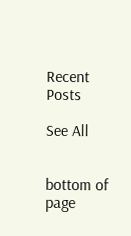Recent Posts

See All


bottom of page